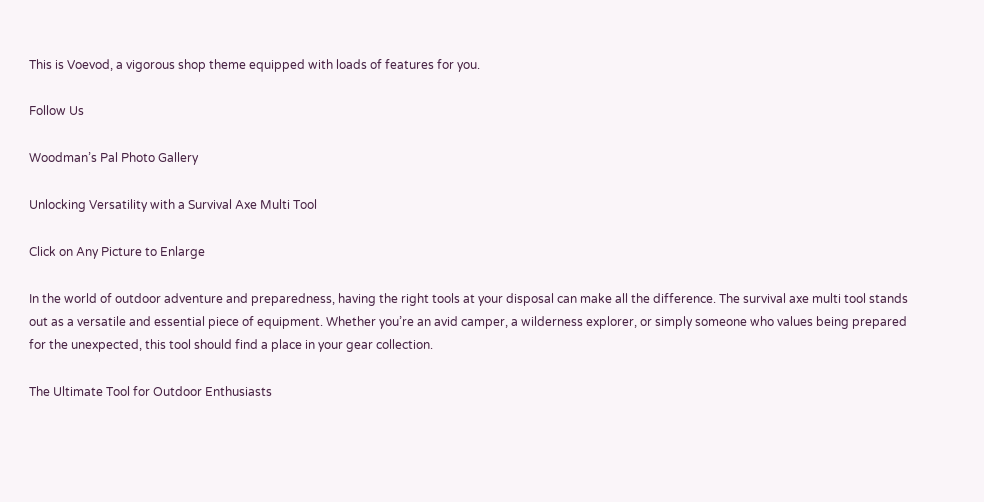This is Voevod, a vigorous shop theme equipped with loads of features for you.

Follow Us

Woodman’s Pal Photo Gallery

Unlocking Versatility with a Survival Axe Multi Tool

Click on Any Picture to Enlarge

In the world of outdoor adventure and preparedness, having the right tools at your disposal can make all the difference. The survival axe multi tool stands out as a versatile and essential piece of equipment. Whether you’re an avid camper, a wilderness explorer, or simply someone who values being prepared for the unexpected, this tool should find a place in your gear collection.

The Ultimate Tool for Outdoor Enthusiasts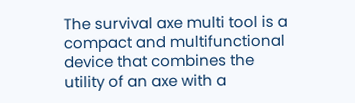The survival axe multi tool is a compact and multifunctional device that combines the utility of an axe with a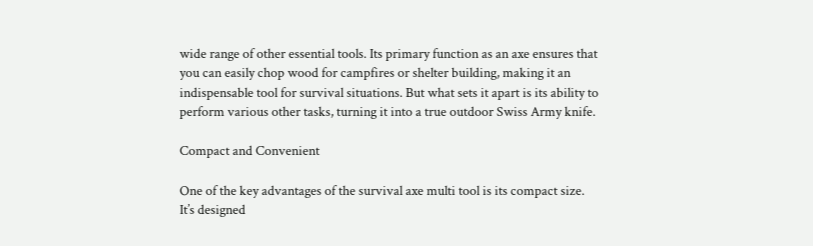wide range of other essential tools. Its primary function as an axe ensures that you can easily chop wood for campfires or shelter building, making it an indispensable tool for survival situations. But what sets it apart is its ability to perform various other tasks, turning it into a true outdoor Swiss Army knife.

Compact and Convenient

One of the key advantages of the survival axe multi tool is its compact size. It’s designed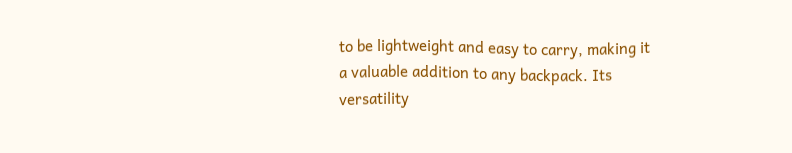to be lightweight and easy to carry, making it a valuable addition to any backpack. Its versatility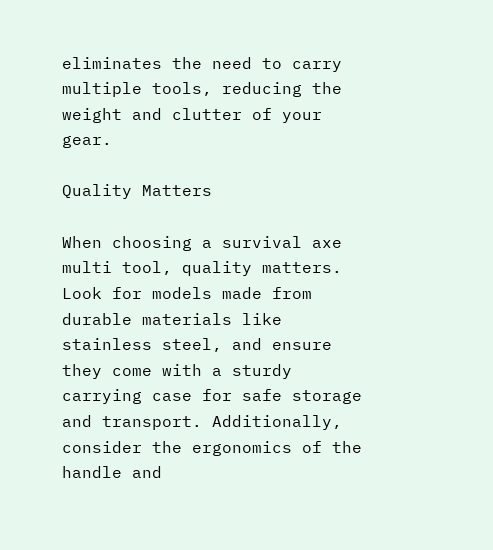eliminates the need to carry multiple tools, reducing the weight and clutter of your gear.

Quality Matters

When choosing a survival axe multi tool, quality matters. Look for models made from durable materials like stainless steel, and ensure they come with a sturdy carrying case for safe storage and transport. Additionally, consider the ergonomics of the handle and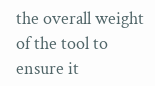the overall weight of the tool to ensure it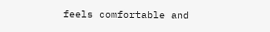feels comfortable and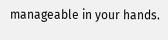manageable in your hands.